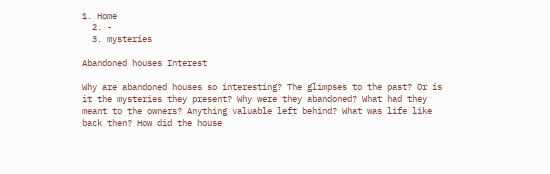1. Home
  2. -
  3. mysteries

Abandoned houses Interest

Why are abandoned houses so interesting? The glimpses to the past? Or is it the mysteries they present? Why were they abandoned? What had they meant to the owners? Anything valuable left behind? What was life like back then? How did the house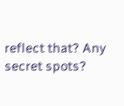reflect that? Any secret spots?